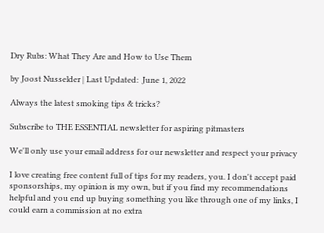Dry Rubs: What They Are and How to Use Them

by Joost Nusselder | Last Updated:  June 1, 2022

Always the latest smoking tips & tricks?

Subscribe to THE ESSENTIAL newsletter for aspiring pitmasters

We'll only use your email address for our newsletter and respect your privacy

I love creating free content full of tips for my readers, you. I don't accept paid sponsorships, my opinion is my own, but if you find my recommendations helpful and you end up buying something you like through one of my links, I could earn a commission at no extra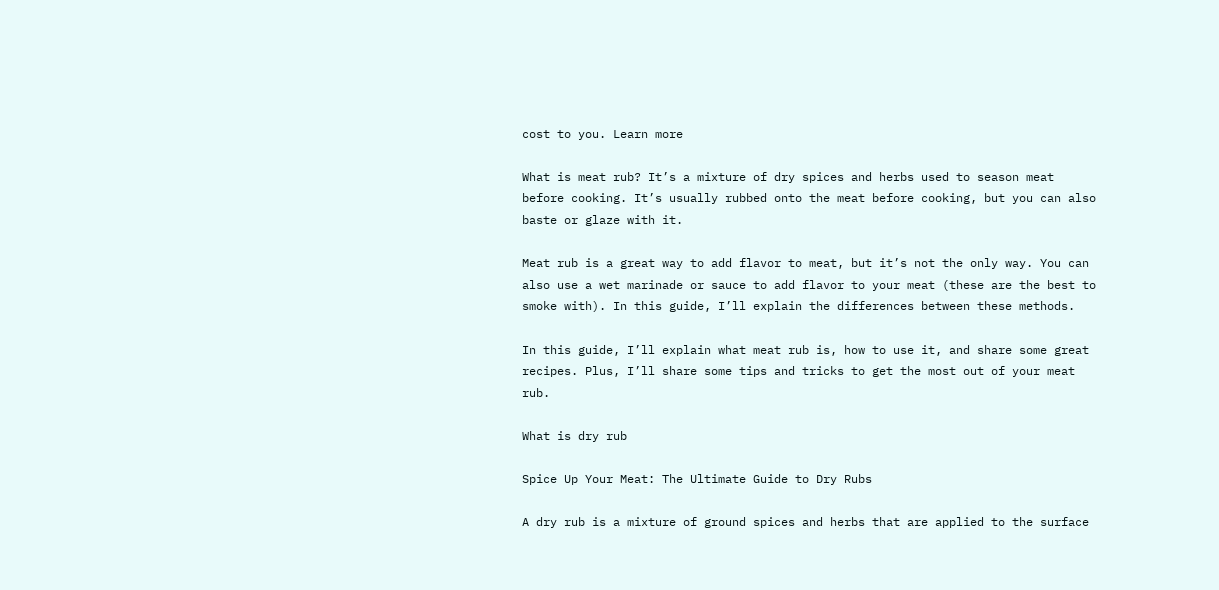cost to you. Learn more

What is meat rub? It’s a mixture of dry spices and herbs used to season meat before cooking. It’s usually rubbed onto the meat before cooking, but you can also baste or glaze with it.

Meat rub is a great way to add flavor to meat, but it’s not the only way. You can also use a wet marinade or sauce to add flavor to your meat (these are the best to smoke with). In this guide, I’ll explain the differences between these methods.

In this guide, I’ll explain what meat rub is, how to use it, and share some great recipes. Plus, I’ll share some tips and tricks to get the most out of your meat rub.

What is dry rub

Spice Up Your Meat: The Ultimate Guide to Dry Rubs

A dry rub is a mixture of ground spices and herbs that are applied to the surface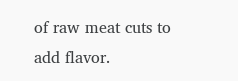of raw meat cuts to add flavor.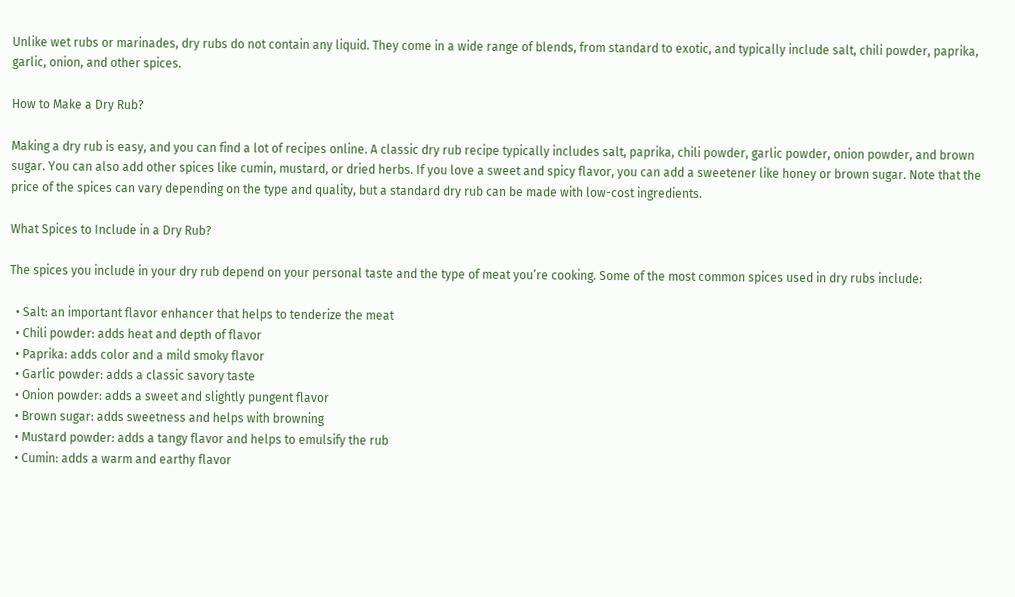Unlike wet rubs or marinades, dry rubs do not contain any liquid. They come in a wide range of blends, from standard to exotic, and typically include salt, chili powder, paprika, garlic, onion, and other spices.

How to Make a Dry Rub?

Making a dry rub is easy, and you can find a lot of recipes online. A classic dry rub recipe typically includes salt, paprika, chili powder, garlic powder, onion powder, and brown sugar. You can also add other spices like cumin, mustard, or dried herbs. If you love a sweet and spicy flavor, you can add a sweetener like honey or brown sugar. Note that the price of the spices can vary depending on the type and quality, but a standard dry rub can be made with low-cost ingredients.

What Spices to Include in a Dry Rub?

The spices you include in your dry rub depend on your personal taste and the type of meat you’re cooking. Some of the most common spices used in dry rubs include:

  • Salt: an important flavor enhancer that helps to tenderize the meat
  • Chili powder: adds heat and depth of flavor
  • Paprika: adds color and a mild smoky flavor
  • Garlic powder: adds a classic savory taste
  • Onion powder: adds a sweet and slightly pungent flavor
  • Brown sugar: adds sweetness and helps with browning
  • Mustard powder: adds a tangy flavor and helps to emulsify the rub
  • Cumin: adds a warm and earthy flavor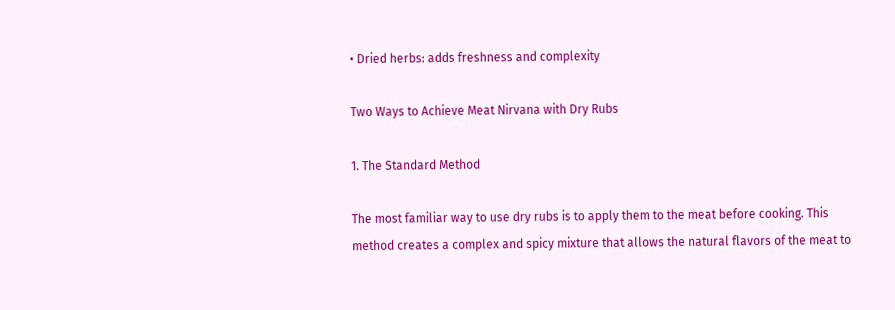• Dried herbs: adds freshness and complexity

Two Ways to Achieve Meat Nirvana with Dry Rubs

1. The Standard Method

The most familiar way to use dry rubs is to apply them to the meat before cooking. This method creates a complex and spicy mixture that allows the natural flavors of the meat to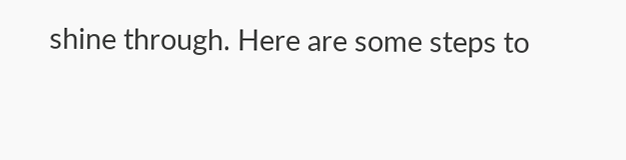shine through. Here are some steps to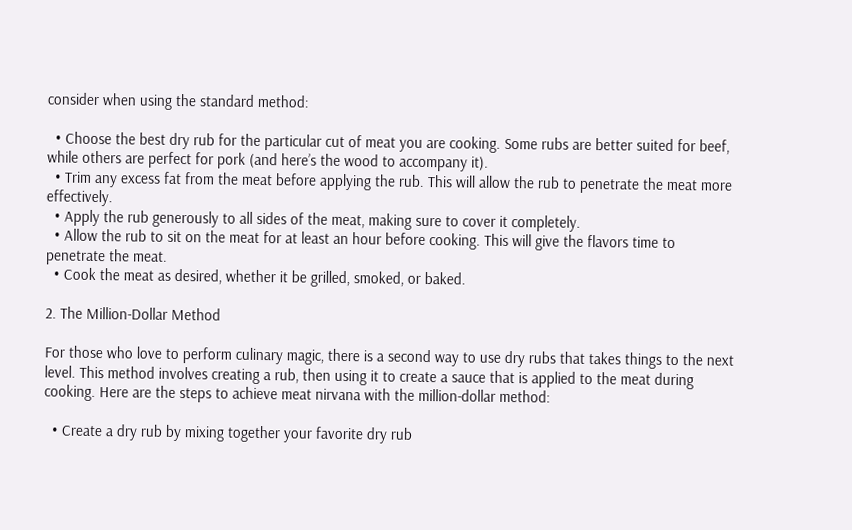consider when using the standard method:

  • Choose the best dry rub for the particular cut of meat you are cooking. Some rubs are better suited for beef, while others are perfect for pork (and here’s the wood to accompany it).
  • Trim any excess fat from the meat before applying the rub. This will allow the rub to penetrate the meat more effectively.
  • Apply the rub generously to all sides of the meat, making sure to cover it completely.
  • Allow the rub to sit on the meat for at least an hour before cooking. This will give the flavors time to penetrate the meat.
  • Cook the meat as desired, whether it be grilled, smoked, or baked.

2. The Million-Dollar Method

For those who love to perform culinary magic, there is a second way to use dry rubs that takes things to the next level. This method involves creating a rub, then using it to create a sauce that is applied to the meat during cooking. Here are the steps to achieve meat nirvana with the million-dollar method:

  • Create a dry rub by mixing together your favorite dry rub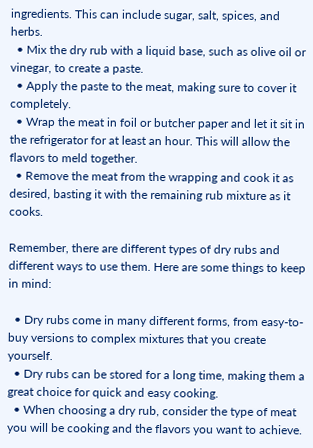ingredients. This can include sugar, salt, spices, and herbs.
  • Mix the dry rub with a liquid base, such as olive oil or vinegar, to create a paste.
  • Apply the paste to the meat, making sure to cover it completely.
  • Wrap the meat in foil or butcher paper and let it sit in the refrigerator for at least an hour. This will allow the flavors to meld together.
  • Remove the meat from the wrapping and cook it as desired, basting it with the remaining rub mixture as it cooks.

Remember, there are different types of dry rubs and different ways to use them. Here are some things to keep in mind:

  • Dry rubs come in many different forms, from easy-to-buy versions to complex mixtures that you create yourself.
  • Dry rubs can be stored for a long time, making them a great choice for quick and easy cooking.
  • When choosing a dry rub, consider the type of meat you will be cooking and the flavors you want to achieve.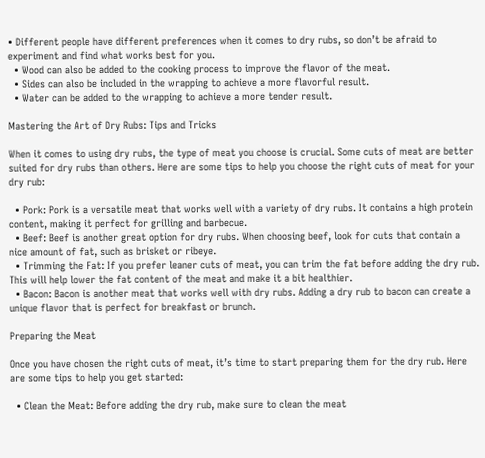• Different people have different preferences when it comes to dry rubs, so don’t be afraid to experiment and find what works best for you.
  • Wood can also be added to the cooking process to improve the flavor of the meat.
  • Sides can also be included in the wrapping to achieve a more flavorful result.
  • Water can be added to the wrapping to achieve a more tender result.

Mastering the Art of Dry Rubs: Tips and Tricks

When it comes to using dry rubs, the type of meat you choose is crucial. Some cuts of meat are better suited for dry rubs than others. Here are some tips to help you choose the right cuts of meat for your dry rub:

  • Pork: Pork is a versatile meat that works well with a variety of dry rubs. It contains a high protein content, making it perfect for grilling and barbecue.
  • Beef: Beef is another great option for dry rubs. When choosing beef, look for cuts that contain a nice amount of fat, such as brisket or ribeye.
  • Trimming the Fat: If you prefer leaner cuts of meat, you can trim the fat before adding the dry rub. This will help lower the fat content of the meat and make it a bit healthier.
  • Bacon: Bacon is another meat that works well with dry rubs. Adding a dry rub to bacon can create a unique flavor that is perfect for breakfast or brunch.

Preparing the Meat

Once you have chosen the right cuts of meat, it’s time to start preparing them for the dry rub. Here are some tips to help you get started:

  • Clean the Meat: Before adding the dry rub, make sure to clean the meat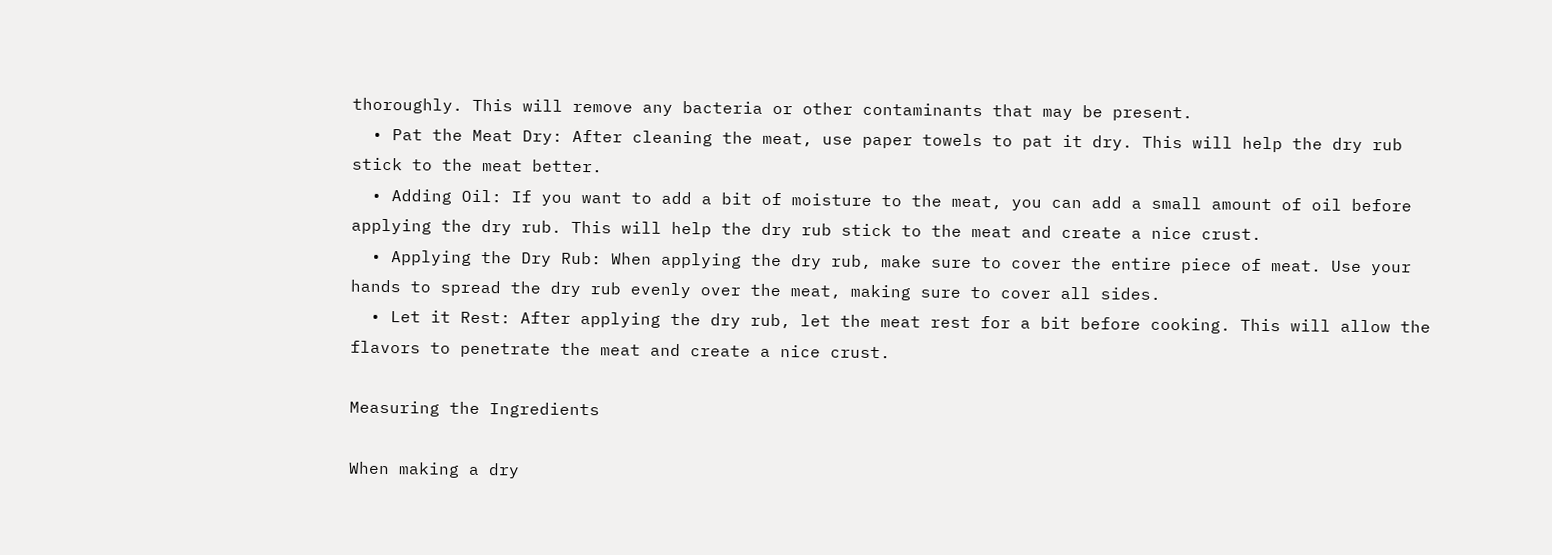thoroughly. This will remove any bacteria or other contaminants that may be present.
  • Pat the Meat Dry: After cleaning the meat, use paper towels to pat it dry. This will help the dry rub stick to the meat better.
  • Adding Oil: If you want to add a bit of moisture to the meat, you can add a small amount of oil before applying the dry rub. This will help the dry rub stick to the meat and create a nice crust.
  • Applying the Dry Rub: When applying the dry rub, make sure to cover the entire piece of meat. Use your hands to spread the dry rub evenly over the meat, making sure to cover all sides.
  • Let it Rest: After applying the dry rub, let the meat rest for a bit before cooking. This will allow the flavors to penetrate the meat and create a nice crust.

Measuring the Ingredients

When making a dry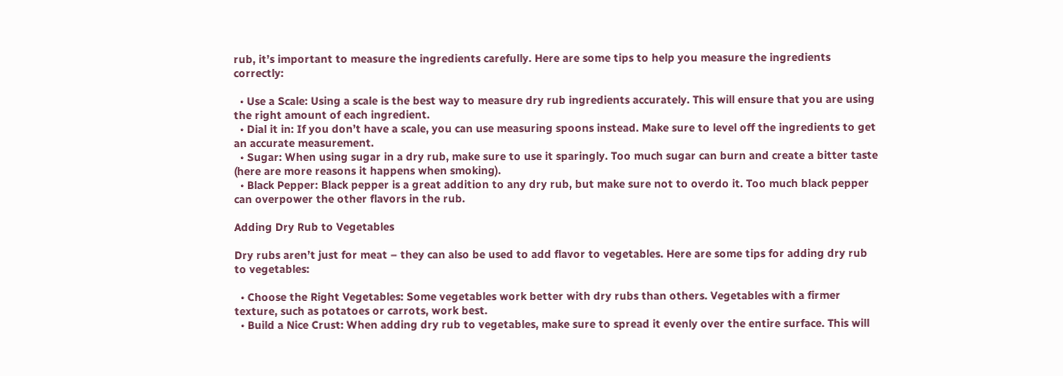rub, it’s important to measure the ingredients carefully. Here are some tips to help you measure the ingredients correctly:

  • Use a Scale: Using a scale is the best way to measure dry rub ingredients accurately. This will ensure that you are using the right amount of each ingredient.
  • Dial it in: If you don’t have a scale, you can use measuring spoons instead. Make sure to level off the ingredients to get an accurate measurement.
  • Sugar: When using sugar in a dry rub, make sure to use it sparingly. Too much sugar can burn and create a bitter taste (here are more reasons it happens when smoking).
  • Black Pepper: Black pepper is a great addition to any dry rub, but make sure not to overdo it. Too much black pepper can overpower the other flavors in the rub.

Adding Dry Rub to Vegetables

Dry rubs aren’t just for meat – they can also be used to add flavor to vegetables. Here are some tips for adding dry rub to vegetables:

  • Choose the Right Vegetables: Some vegetables work better with dry rubs than others. Vegetables with a firmer texture, such as potatoes or carrots, work best.
  • Build a Nice Crust: When adding dry rub to vegetables, make sure to spread it evenly over the entire surface. This will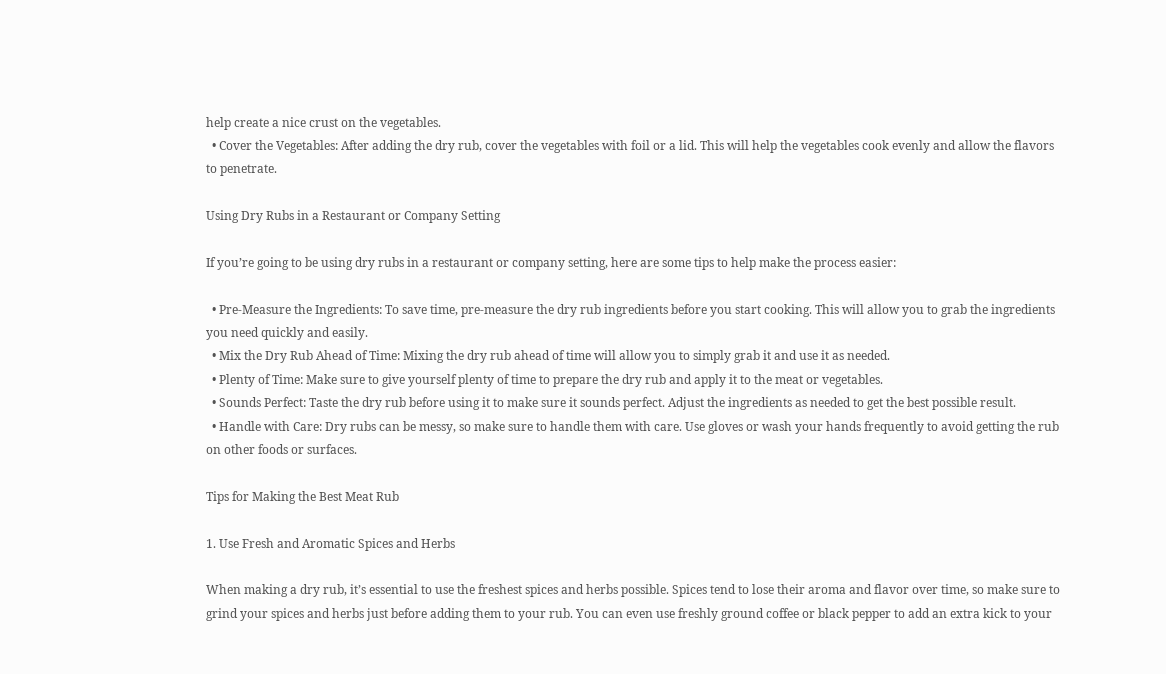help create a nice crust on the vegetables.
  • Cover the Vegetables: After adding the dry rub, cover the vegetables with foil or a lid. This will help the vegetables cook evenly and allow the flavors to penetrate.

Using Dry Rubs in a Restaurant or Company Setting

If you’re going to be using dry rubs in a restaurant or company setting, here are some tips to help make the process easier:

  • Pre-Measure the Ingredients: To save time, pre-measure the dry rub ingredients before you start cooking. This will allow you to grab the ingredients you need quickly and easily.
  • Mix the Dry Rub Ahead of Time: Mixing the dry rub ahead of time will allow you to simply grab it and use it as needed.
  • Plenty of Time: Make sure to give yourself plenty of time to prepare the dry rub and apply it to the meat or vegetables.
  • Sounds Perfect: Taste the dry rub before using it to make sure it sounds perfect. Adjust the ingredients as needed to get the best possible result.
  • Handle with Care: Dry rubs can be messy, so make sure to handle them with care. Use gloves or wash your hands frequently to avoid getting the rub on other foods or surfaces.

Tips for Making the Best Meat Rub

1. Use Fresh and Aromatic Spices and Herbs

When making a dry rub, it’s essential to use the freshest spices and herbs possible. Spices tend to lose their aroma and flavor over time, so make sure to grind your spices and herbs just before adding them to your rub. You can even use freshly ground coffee or black pepper to add an extra kick to your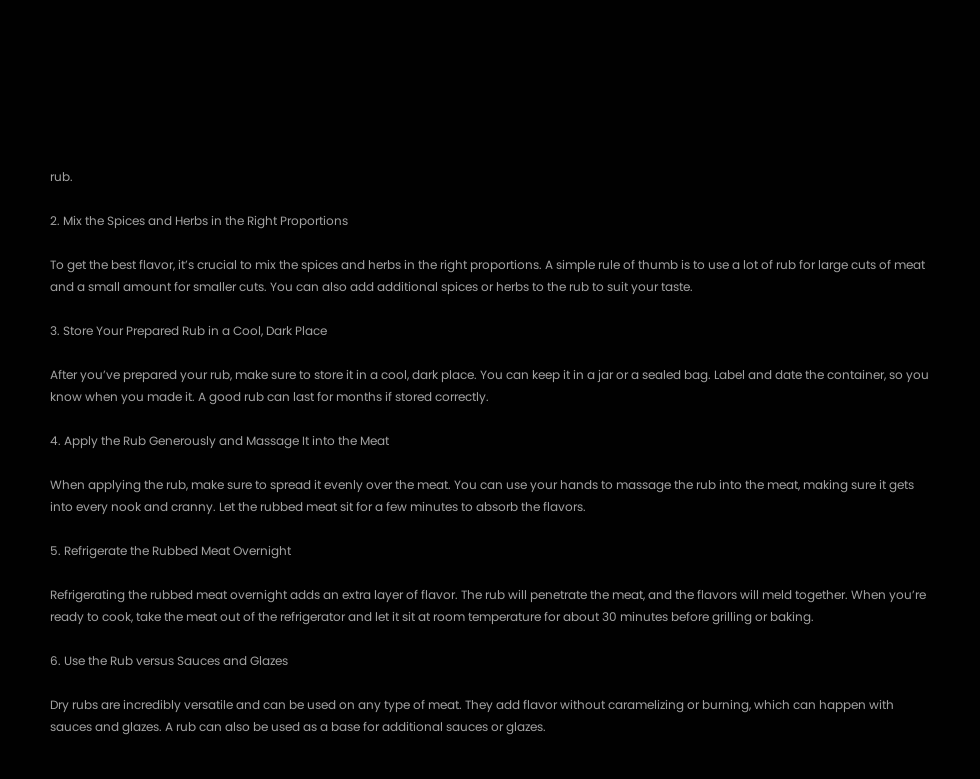rub.

2. Mix the Spices and Herbs in the Right Proportions

To get the best flavor, it’s crucial to mix the spices and herbs in the right proportions. A simple rule of thumb is to use a lot of rub for large cuts of meat and a small amount for smaller cuts. You can also add additional spices or herbs to the rub to suit your taste.

3. Store Your Prepared Rub in a Cool, Dark Place

After you’ve prepared your rub, make sure to store it in a cool, dark place. You can keep it in a jar or a sealed bag. Label and date the container, so you know when you made it. A good rub can last for months if stored correctly.

4. Apply the Rub Generously and Massage It into the Meat

When applying the rub, make sure to spread it evenly over the meat. You can use your hands to massage the rub into the meat, making sure it gets into every nook and cranny. Let the rubbed meat sit for a few minutes to absorb the flavors.

5. Refrigerate the Rubbed Meat Overnight

Refrigerating the rubbed meat overnight adds an extra layer of flavor. The rub will penetrate the meat, and the flavors will meld together. When you’re ready to cook, take the meat out of the refrigerator and let it sit at room temperature for about 30 minutes before grilling or baking.

6. Use the Rub versus Sauces and Glazes

Dry rubs are incredibly versatile and can be used on any type of meat. They add flavor without caramelizing or burning, which can happen with sauces and glazes. A rub can also be used as a base for additional sauces or glazes.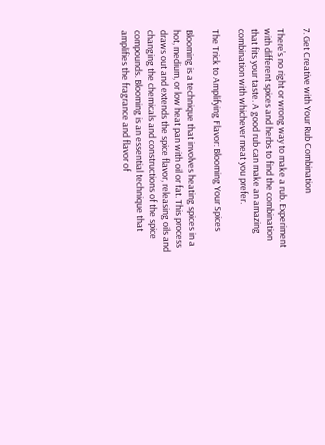7. Get Creative with Your Rub Combination

There’s no right or wrong way to make a rub. Experiment with different spices and herbs to find the combination that fits your taste. A good rub can make an amazing combination with whichever meat you prefer.

The Trick to Amplifying Flavor: Blooming Your Spices

Blooming is a technique that involves heating spices in a hot, medium, or low heat pan with oil or fat. This process draws out and extends the spice flavor, releasing oils and changing the chemicals and constructions of the spice compounds. Blooming is an essential technique that amplifies the fragrance and flavor of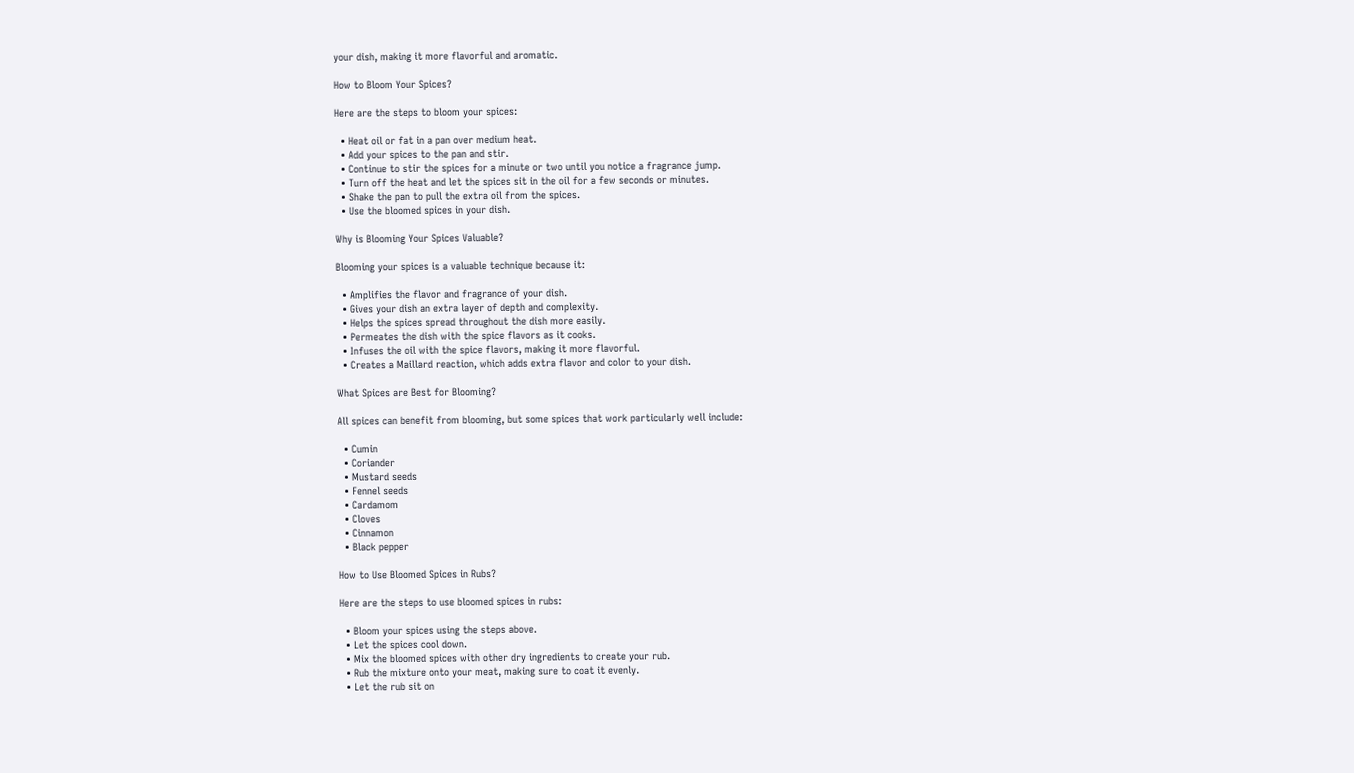your dish, making it more flavorful and aromatic.

How to Bloom Your Spices?

Here are the steps to bloom your spices:

  • Heat oil or fat in a pan over medium heat.
  • Add your spices to the pan and stir.
  • Continue to stir the spices for a minute or two until you notice a fragrance jump.
  • Turn off the heat and let the spices sit in the oil for a few seconds or minutes.
  • Shake the pan to pull the extra oil from the spices.
  • Use the bloomed spices in your dish.

Why is Blooming Your Spices Valuable?

Blooming your spices is a valuable technique because it:

  • Amplifies the flavor and fragrance of your dish.
  • Gives your dish an extra layer of depth and complexity.
  • Helps the spices spread throughout the dish more easily.
  • Permeates the dish with the spice flavors as it cooks.
  • Infuses the oil with the spice flavors, making it more flavorful.
  • Creates a Maillard reaction, which adds extra flavor and color to your dish.

What Spices are Best for Blooming?

All spices can benefit from blooming, but some spices that work particularly well include:

  • Cumin
  • Coriander
  • Mustard seeds
  • Fennel seeds
  • Cardamom
  • Cloves
  • Cinnamon
  • Black pepper

How to Use Bloomed Spices in Rubs?

Here are the steps to use bloomed spices in rubs:

  • Bloom your spices using the steps above.
  • Let the spices cool down.
  • Mix the bloomed spices with other dry ingredients to create your rub.
  • Rub the mixture onto your meat, making sure to coat it evenly.
  • Let the rub sit on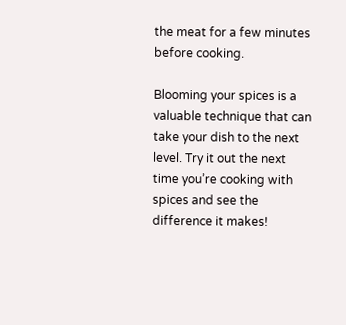the meat for a few minutes before cooking.

Blooming your spices is a valuable technique that can take your dish to the next level. Try it out the next time you’re cooking with spices and see the difference it makes!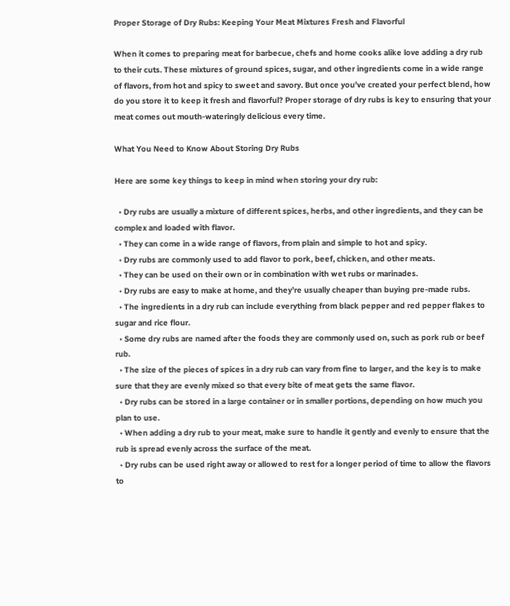Proper Storage of Dry Rubs: Keeping Your Meat Mixtures Fresh and Flavorful

When it comes to preparing meat for barbecue, chefs and home cooks alike love adding a dry rub to their cuts. These mixtures of ground spices, sugar, and other ingredients come in a wide range of flavors, from hot and spicy to sweet and savory. But once you’ve created your perfect blend, how do you store it to keep it fresh and flavorful? Proper storage of dry rubs is key to ensuring that your meat comes out mouth-wateringly delicious every time.

What You Need to Know About Storing Dry Rubs

Here are some key things to keep in mind when storing your dry rub:

  • Dry rubs are usually a mixture of different spices, herbs, and other ingredients, and they can be complex and loaded with flavor.
  • They can come in a wide range of flavors, from plain and simple to hot and spicy.
  • Dry rubs are commonly used to add flavor to pork, beef, chicken, and other meats.
  • They can be used on their own or in combination with wet rubs or marinades.
  • Dry rubs are easy to make at home, and they’re usually cheaper than buying pre-made rubs.
  • The ingredients in a dry rub can include everything from black pepper and red pepper flakes to sugar and rice flour.
  • Some dry rubs are named after the foods they are commonly used on, such as pork rub or beef rub.
  • The size of the pieces of spices in a dry rub can vary from fine to larger, and the key is to make sure that they are evenly mixed so that every bite of meat gets the same flavor.
  • Dry rubs can be stored in a large container or in smaller portions, depending on how much you plan to use.
  • When adding a dry rub to your meat, make sure to handle it gently and evenly to ensure that the rub is spread evenly across the surface of the meat.
  • Dry rubs can be used right away or allowed to rest for a longer period of time to allow the flavors to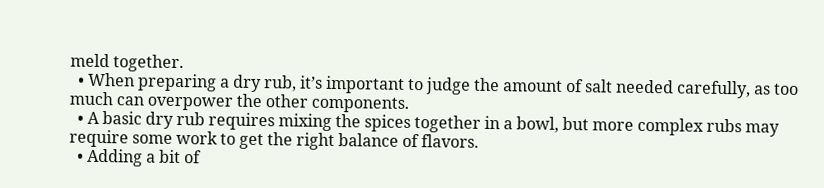meld together.
  • When preparing a dry rub, it’s important to judge the amount of salt needed carefully, as too much can overpower the other components.
  • A basic dry rub requires mixing the spices together in a bowl, but more complex rubs may require some work to get the right balance of flavors.
  • Adding a bit of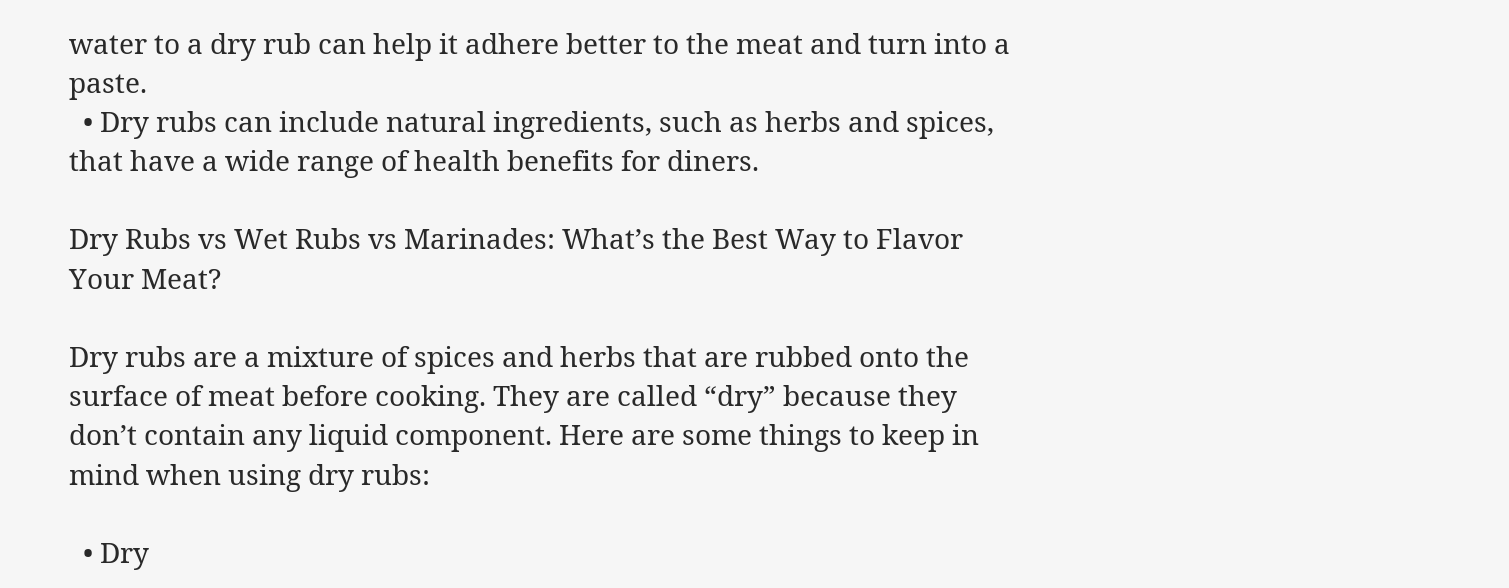water to a dry rub can help it adhere better to the meat and turn into a paste.
  • Dry rubs can include natural ingredients, such as herbs and spices, that have a wide range of health benefits for diners.

Dry Rubs vs Wet Rubs vs Marinades: What’s the Best Way to Flavor Your Meat?

Dry rubs are a mixture of spices and herbs that are rubbed onto the surface of meat before cooking. They are called “dry” because they don’t contain any liquid component. Here are some things to keep in mind when using dry rubs:

  • Dry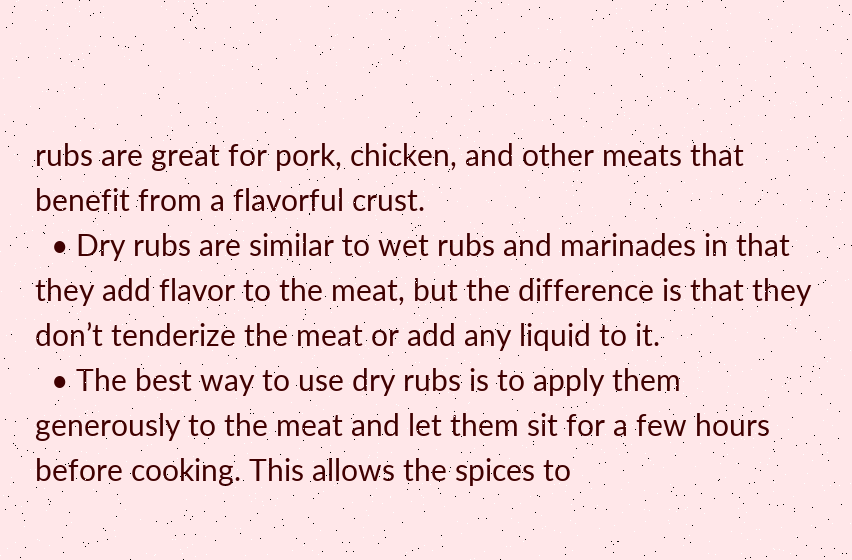rubs are great for pork, chicken, and other meats that benefit from a flavorful crust.
  • Dry rubs are similar to wet rubs and marinades in that they add flavor to the meat, but the difference is that they don’t tenderize the meat or add any liquid to it.
  • The best way to use dry rubs is to apply them generously to the meat and let them sit for a few hours before cooking. This allows the spices to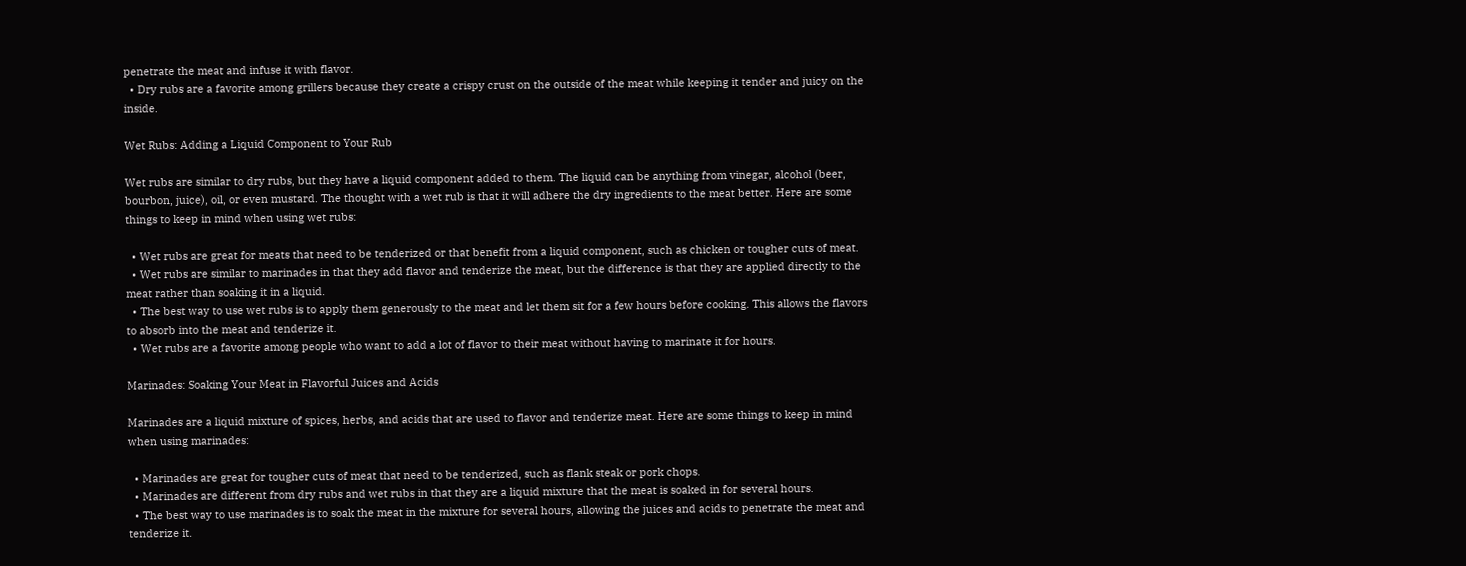penetrate the meat and infuse it with flavor.
  • Dry rubs are a favorite among grillers because they create a crispy crust on the outside of the meat while keeping it tender and juicy on the inside.

Wet Rubs: Adding a Liquid Component to Your Rub

Wet rubs are similar to dry rubs, but they have a liquid component added to them. The liquid can be anything from vinegar, alcohol (beer, bourbon, juice), oil, or even mustard. The thought with a wet rub is that it will adhere the dry ingredients to the meat better. Here are some things to keep in mind when using wet rubs:

  • Wet rubs are great for meats that need to be tenderized or that benefit from a liquid component, such as chicken or tougher cuts of meat.
  • Wet rubs are similar to marinades in that they add flavor and tenderize the meat, but the difference is that they are applied directly to the meat rather than soaking it in a liquid.
  • The best way to use wet rubs is to apply them generously to the meat and let them sit for a few hours before cooking. This allows the flavors to absorb into the meat and tenderize it.
  • Wet rubs are a favorite among people who want to add a lot of flavor to their meat without having to marinate it for hours.

Marinades: Soaking Your Meat in Flavorful Juices and Acids

Marinades are a liquid mixture of spices, herbs, and acids that are used to flavor and tenderize meat. Here are some things to keep in mind when using marinades:

  • Marinades are great for tougher cuts of meat that need to be tenderized, such as flank steak or pork chops.
  • Marinades are different from dry rubs and wet rubs in that they are a liquid mixture that the meat is soaked in for several hours.
  • The best way to use marinades is to soak the meat in the mixture for several hours, allowing the juices and acids to penetrate the meat and tenderize it.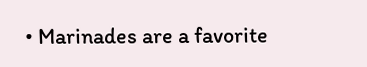• Marinades are a favorite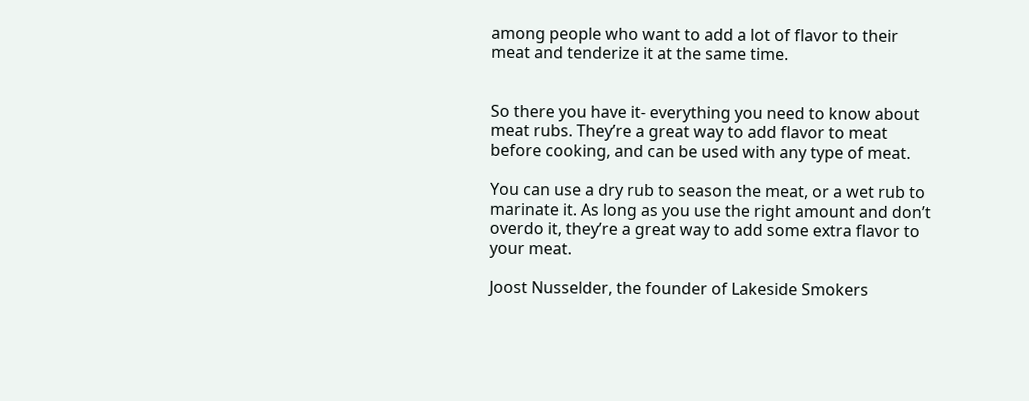among people who want to add a lot of flavor to their meat and tenderize it at the same time.


So there you have it- everything you need to know about meat rubs. They’re a great way to add flavor to meat before cooking, and can be used with any type of meat.

You can use a dry rub to season the meat, or a wet rub to marinate it. As long as you use the right amount and don’t overdo it, they’re a great way to add some extra flavor to your meat.

Joost Nusselder, the founder of Lakeside Smokers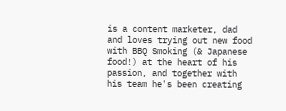is a content marketer, dad and loves trying out new food with BBQ Smoking (& Japanese food!) at the heart of his passion, and together with his team he's been creating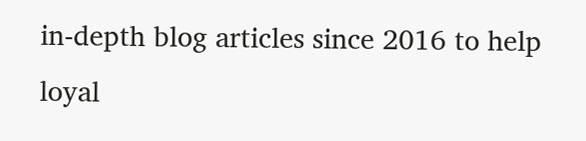in-depth blog articles since 2016 to help loyal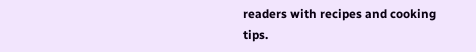readers with recipes and cooking tips.